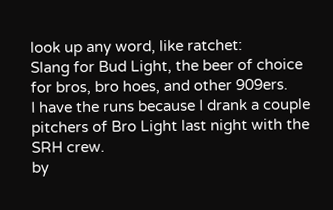look up any word, like ratchet:
Slang for Bud Light, the beer of choice for bros, bro hoes, and other 909ers.
I have the runs because I drank a couple pitchers of Bro Light last night with the SRH crew.
by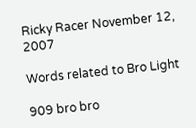Ricky Racer November 12, 2007

Words related to Bro Light

909 bro bro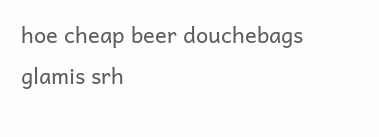hoe cheap beer douchebags glamis srh